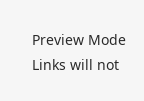Preview Mode Links will not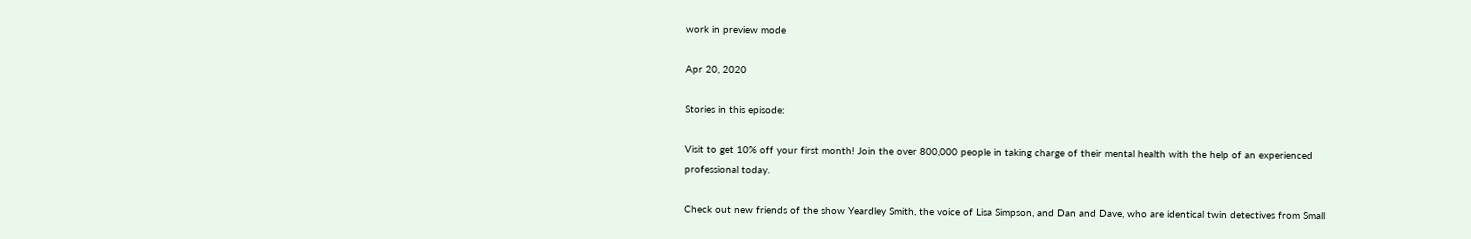work in preview mode

Apr 20, 2020

Stories in this episode:

Visit to get 10% off your first month! Join the over 800,000 people in taking charge of their mental health with the help of an experienced professional today.

Check out new friends of the show Yeardley Smith, the voice of Lisa Simpson, and Dan and Dave, who are identical twin detectives from Small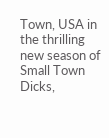Town, USA in the thrilling new season of Small Town Dicks,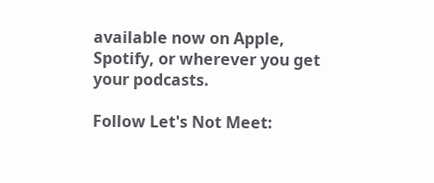available now on Apple, Spotify, or wherever you get your podcasts.

Follow Let's Not Meet: